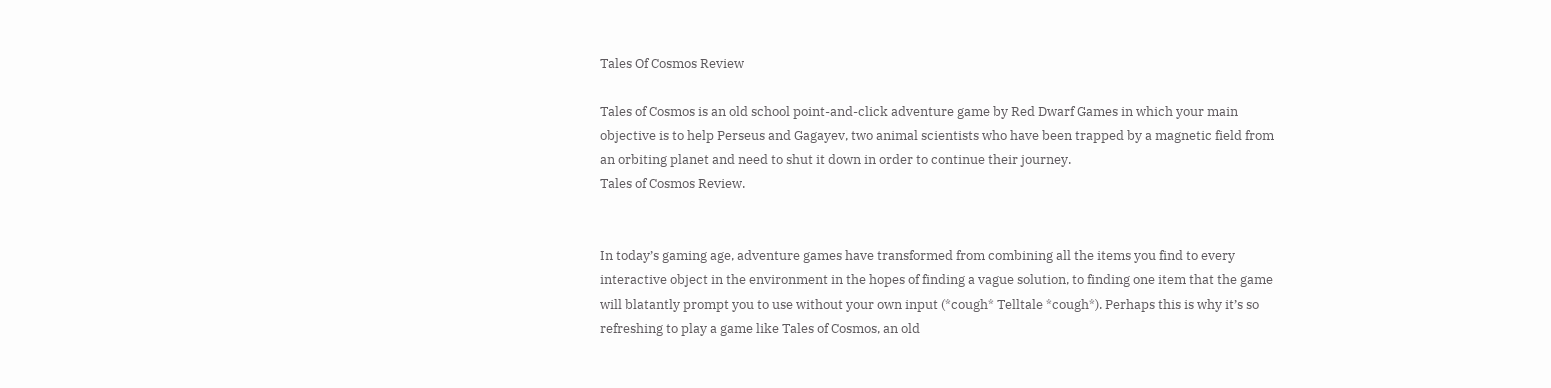Tales Of Cosmos Review

Tales of Cosmos is an old school point-and-click adventure game by Red Dwarf Games in which your main objective is to help Perseus and Gagayev, two animal scientists who have been trapped by a magnetic field from an orbiting planet and need to shut it down in order to continue their journey.
Tales of Cosmos Review.


In today’s gaming age, adventure games have transformed from combining all the items you find to every interactive object in the environment in the hopes of finding a vague solution, to finding one item that the game will blatantly prompt you to use without your own input (*cough* Telltale *cough*). Perhaps this is why it’s so refreshing to play a game like Tales of Cosmos, an old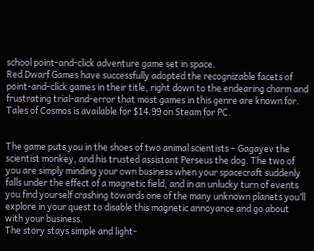school point-and-click adventure game set in space.
Red Dwarf Games have successfully adopted the recognizable facets of point-and-click games in their title, right down to the endearing charm and frustrating trial-and-error that most games in this genre are known for. Tales of Cosmos is available for $14.99 on Steam for PC.


The game puts you in the shoes of two animal scientists – Gagayev the scientist monkey, and his trusted assistant Perseus the dog. The two of you are simply minding your own business when your spacecraft suddenly falls under the effect of a magnetic field, and in an unlucky turn of events you find yourself crashing towards one of the many unknown planets you’ll explore in your quest to disable this magnetic annoyance and go about with your business.
The story stays simple and light-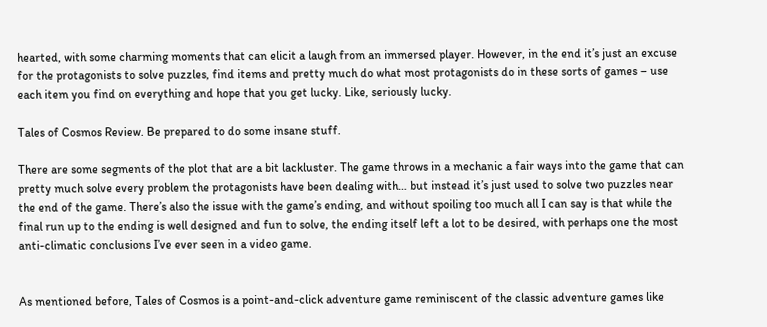hearted, with some charming moments that can elicit a laugh from an immersed player. However, in the end it’s just an excuse for the protagonists to solve puzzles, find items and pretty much do what most protagonists do in these sorts of games – use each item you find on everything and hope that you get lucky. Like, seriously lucky.

Tales of Cosmos Review. Be prepared to do some insane stuff.

There are some segments of the plot that are a bit lackluster. The game throws in a mechanic a fair ways into the game that can pretty much solve every problem the protagonists have been dealing with… but instead it’s just used to solve two puzzles near the end of the game. There’s also the issue with the game’s ending, and without spoiling too much all I can say is that while the final run up to the ending is well designed and fun to solve, the ending itself left a lot to be desired, with perhaps one the most anti-climatic conclusions I’ve ever seen in a video game.


As mentioned before, Tales of Cosmos is a point-and-click adventure game reminiscent of the classic adventure games like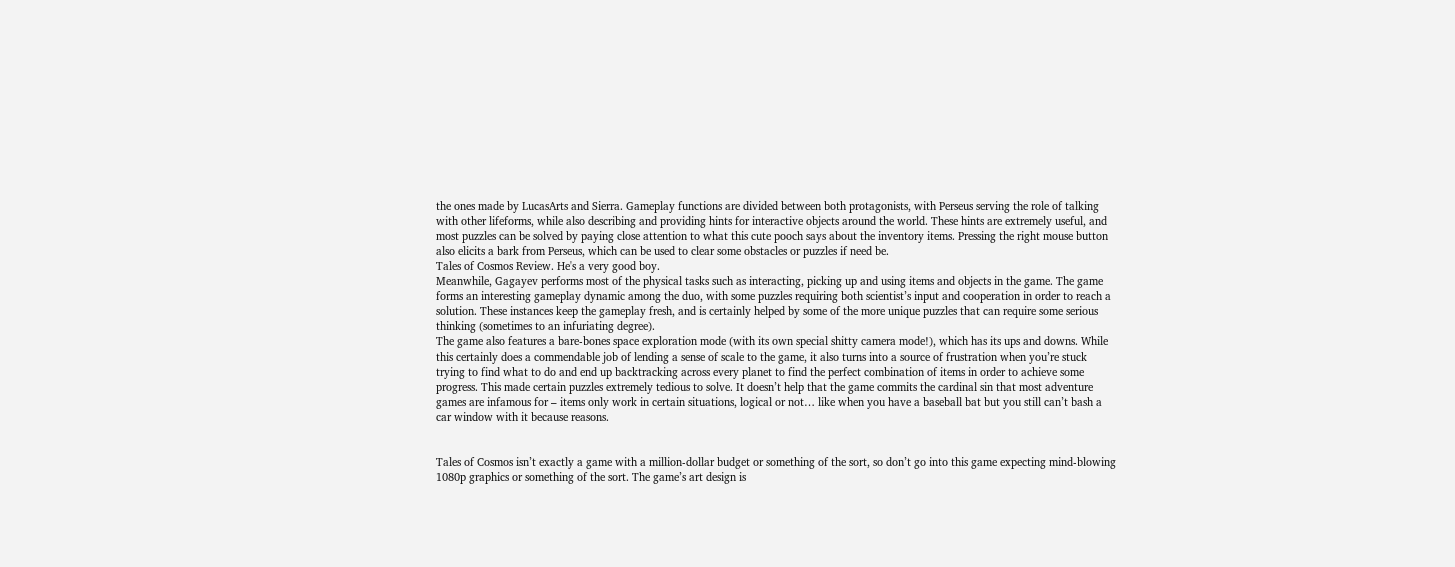the ones made by LucasArts and Sierra. Gameplay functions are divided between both protagonists, with Perseus serving the role of talking with other lifeforms, while also describing and providing hints for interactive objects around the world. These hints are extremely useful, and most puzzles can be solved by paying close attention to what this cute pooch says about the inventory items. Pressing the right mouse button also elicits a bark from Perseus, which can be used to clear some obstacles or puzzles if need be.
Tales of Cosmos Review. He's a very good boy.
Meanwhile, Gagayev performs most of the physical tasks such as interacting, picking up and using items and objects in the game. The game forms an interesting gameplay dynamic among the duo, with some puzzles requiring both scientist’s input and cooperation in order to reach a solution. These instances keep the gameplay fresh, and is certainly helped by some of the more unique puzzles that can require some serious thinking (sometimes to an infuriating degree).
The game also features a bare-bones space exploration mode (with its own special shitty camera mode!), which has its ups and downs. While this certainly does a commendable job of lending a sense of scale to the game, it also turns into a source of frustration when you’re stuck trying to find what to do and end up backtracking across every planet to find the perfect combination of items in order to achieve some progress. This made certain puzzles extremely tedious to solve. It doesn’t help that the game commits the cardinal sin that most adventure games are infamous for – items only work in certain situations, logical or not… like when you have a baseball bat but you still can’t bash a car window with it because reasons.


Tales of Cosmos isn’t exactly a game with a million-dollar budget or something of the sort, so don’t go into this game expecting mind-blowing 1080p graphics or something of the sort. The game’s art design is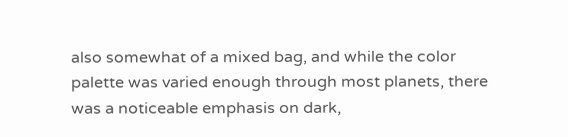also somewhat of a mixed bag, and while the color palette was varied enough through most planets, there was a noticeable emphasis on dark,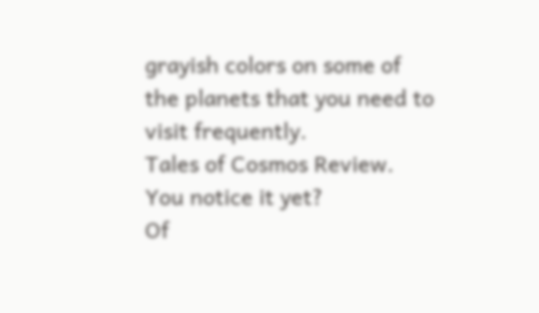grayish colors on some of the planets that you need to visit frequently.
Tales of Cosmos Review. You notice it yet?
Of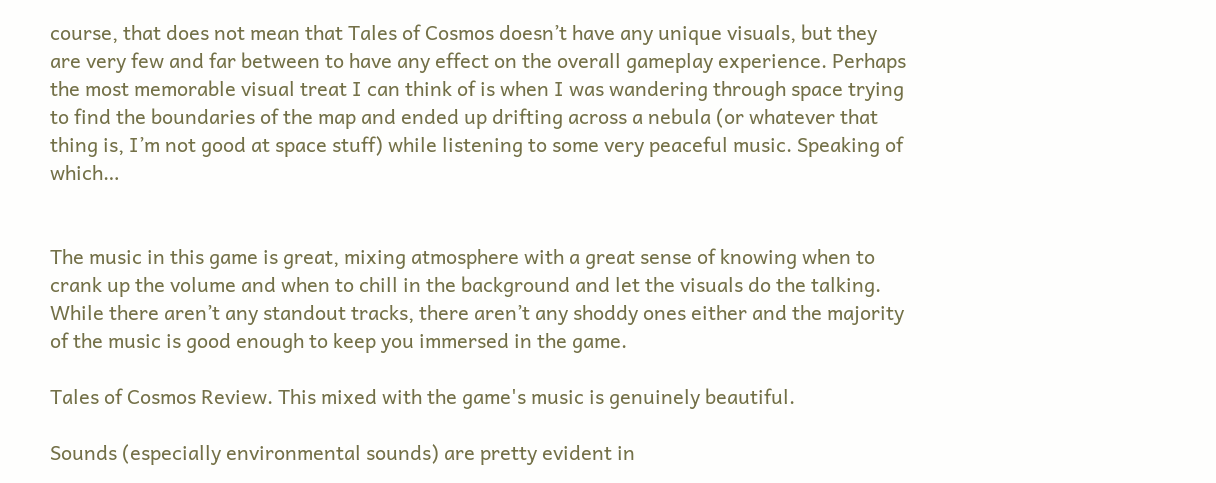course, that does not mean that Tales of Cosmos doesn’t have any unique visuals, but they are very few and far between to have any effect on the overall gameplay experience. Perhaps the most memorable visual treat I can think of is when I was wandering through space trying to find the boundaries of the map and ended up drifting across a nebula (or whatever that thing is, I’m not good at space stuff) while listening to some very peaceful music. Speaking of which…


The music in this game is great, mixing atmosphere with a great sense of knowing when to crank up the volume and when to chill in the background and let the visuals do the talking. While there aren’t any standout tracks, there aren’t any shoddy ones either and the majority of the music is good enough to keep you immersed in the game.

Tales of Cosmos Review. This mixed with the game's music is genuinely beautiful.

Sounds (especially environmental sounds) are pretty evident in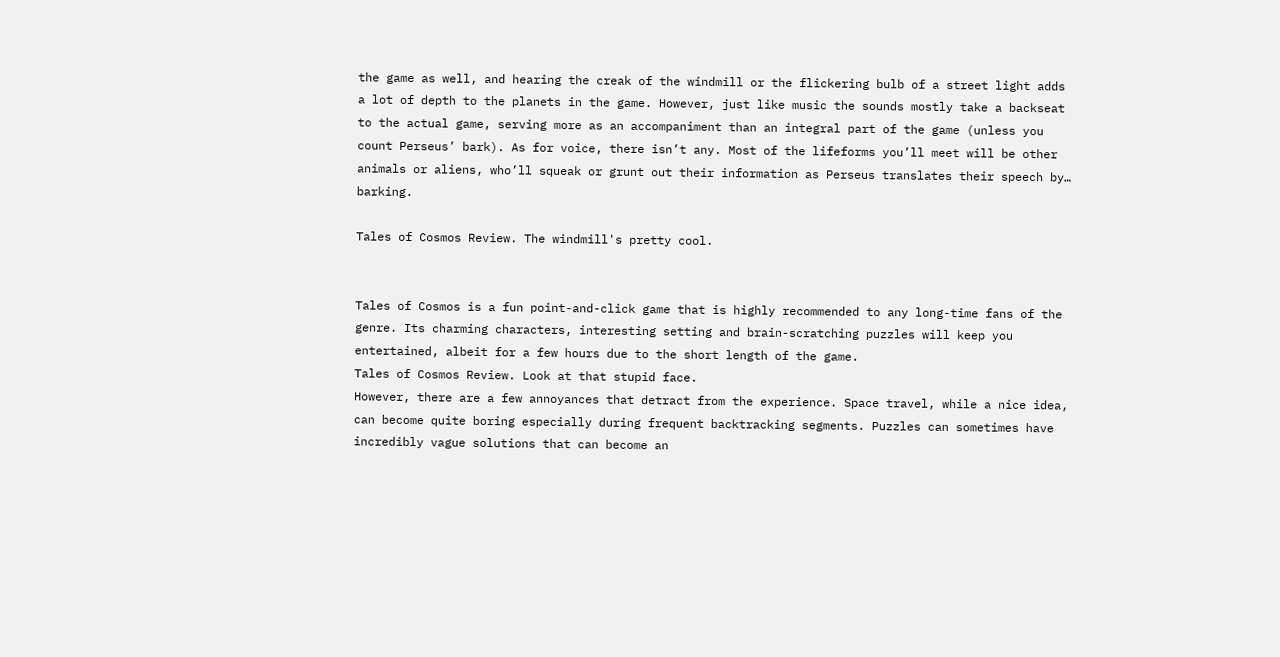the game as well, and hearing the creak of the windmill or the flickering bulb of a street light adds a lot of depth to the planets in the game. However, just like music the sounds mostly take a backseat to the actual game, serving more as an accompaniment than an integral part of the game (unless you count Perseus’ bark). As for voice, there isn’t any. Most of the lifeforms you’ll meet will be other animals or aliens, who’ll squeak or grunt out their information as Perseus translates their speech by… barking.

Tales of Cosmos Review. The windmill's pretty cool.


Tales of Cosmos is a fun point-and-click game that is highly recommended to any long-time fans of the genre. Its charming characters, interesting setting and brain-scratching puzzles will keep you entertained, albeit for a few hours due to the short length of the game.
Tales of Cosmos Review. Look at that stupid face.
However, there are a few annoyances that detract from the experience. Space travel, while a nice idea, can become quite boring especially during frequent backtracking segments. Puzzles can sometimes have incredibly vague solutions that can become an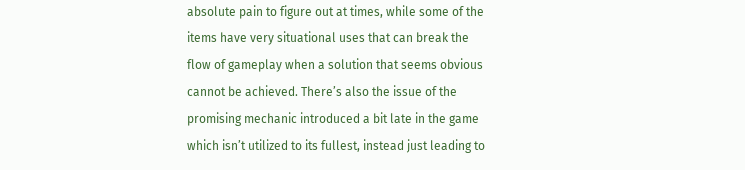absolute pain to figure out at times, while some of the items have very situational uses that can break the flow of gameplay when a solution that seems obvious cannot be achieved. There’s also the issue of the promising mechanic introduced a bit late in the game which isn’t utilized to its fullest, instead just leading to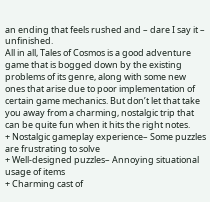an ending that feels rushed and – dare I say it – unfinished.
All in all, Tales of Cosmos is a good adventure game that is bogged down by the existing problems of its genre, along with some new ones that arise due to poor implementation of certain game mechanics. But don’t let that take you away from a charming, nostalgic trip that can be quite fun when it hits the right notes.
+ Nostalgic gameplay experience– Some puzzles are frustrating to solve
+ Well-designed puzzles– Annoying situational usage of items
+ Charming cast of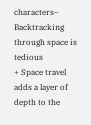characters– Backtracking through space is tedious
+ Space travel adds a layer of depth to the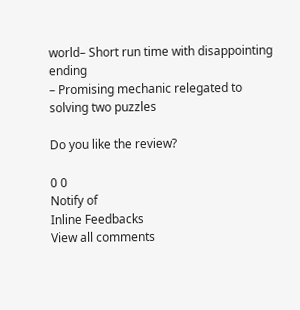world– Short run time with disappointing ending
– Promising mechanic relegated to solving two puzzles

Do you like the review?

0 0
Notify of
Inline Feedbacks
View all comments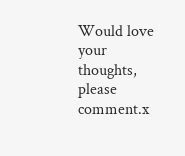Would love your thoughts, please comment.x